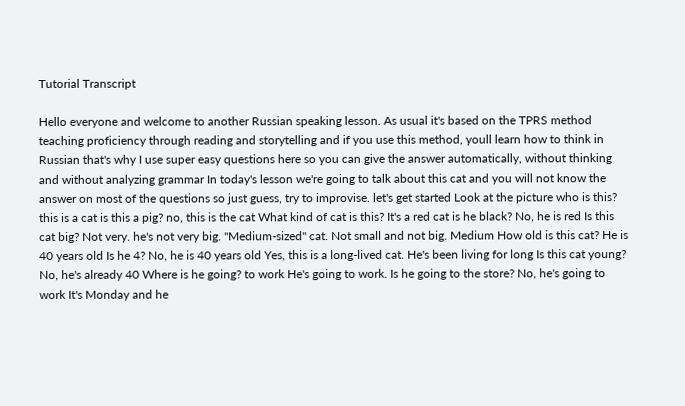Tutorial Transcript

Hello everyone and welcome to another Russian speaking lesson. As usual it's based on the TPRS method teaching proficiency through reading and storytelling and if you use this method, youll learn how to think in Russian that's why I use super easy questions here so you can give the answer automatically, without thinking and without analyzing grammar In today's lesson we're going to talk about this cat and you will not know the answer on most of the questions so just guess, try to improvise. let's get started Look at the picture who is this? this is a cat is this a pig? no, this is the cat What kind of cat is this? It's a red cat is he black? No, he is red Is this cat big? Not very. he's not very big. "Medium-sized" cat. Not small and not big. Medium How old is this cat? He is 40 years old Is he 4? No, he is 40 years old Yes, this is a long-lived cat. He's been living for long Is this cat young? No, he's already 40 Where is he going? to work He's going to work. Is he going to the store? No, he's going to work It's Monday and he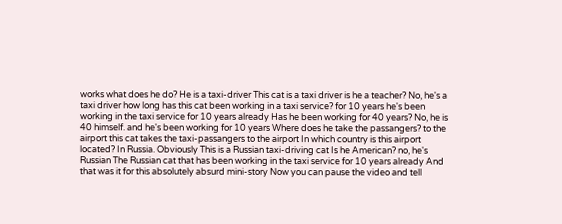works what does he do? He is a taxi-driver This cat is a taxi driver is he a teacher? No, he's a taxi driver how long has this cat been working in a taxi service? for 10 years he's been working in the taxi service for 10 years already Has he been working for 40 years? No, he is 40 himself. and he's been working for 10 years Where does he take the passangers? to the airport this cat takes the taxi-passangers to the airport In which country is this airport located? In Russia. Obviously This is a Russian taxi-driving cat Is he American? no, he's Russian The Russian cat that has been working in the taxi service for 10 years already And that was it for this absolutely absurd mini-story Now you can pause the video and tell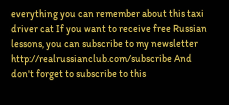everything you can remember about this taxi driver cat If you want to receive free Russian lessons, you can subscribe to my newsletter http://realrussianclub.com/subscribe And don't forget to subscribe to this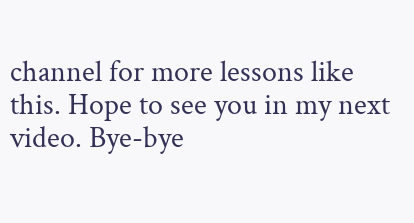channel for more lessons like this. Hope to see you in my next video. Bye-bye